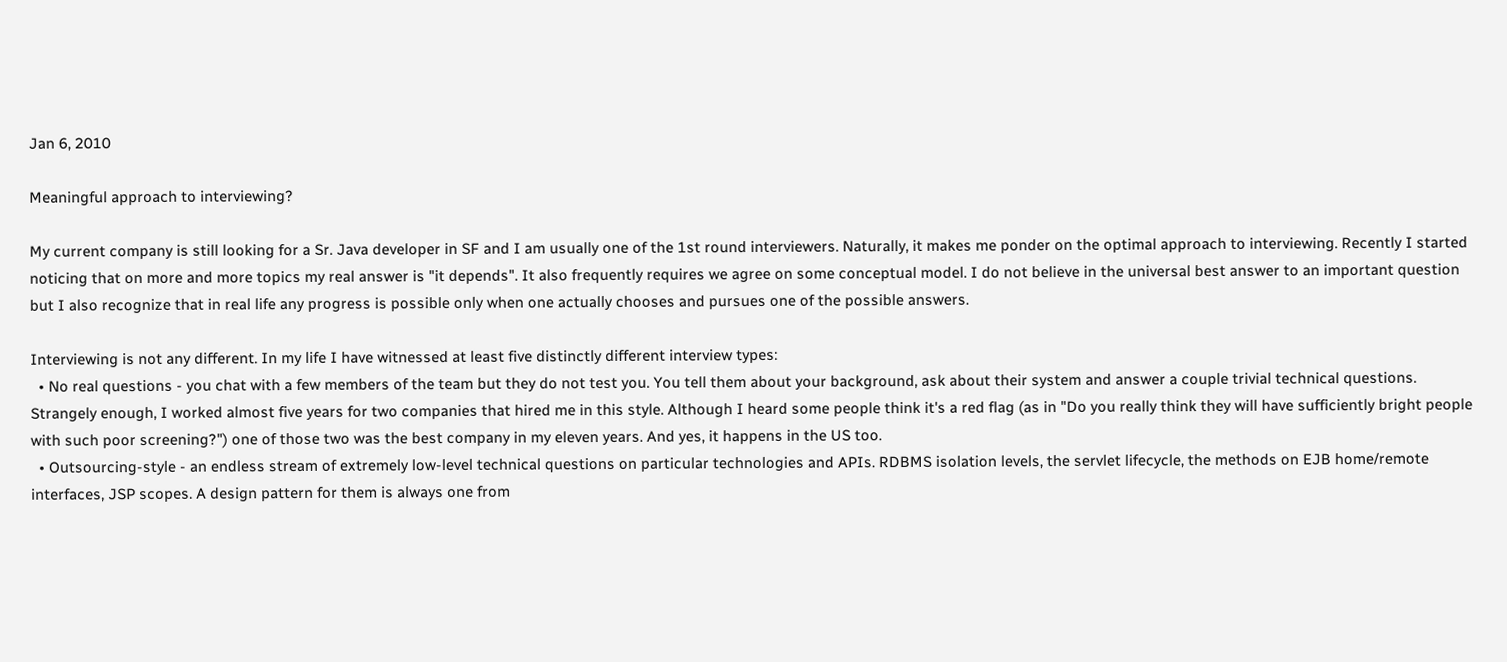Jan 6, 2010

Meaningful approach to interviewing?

My current company is still looking for a Sr. Java developer in SF and I am usually one of the 1st round interviewers. Naturally, it makes me ponder on the optimal approach to interviewing. Recently I started noticing that on more and more topics my real answer is "it depends". It also frequently requires we agree on some conceptual model. I do not believe in the universal best answer to an important question but I also recognize that in real life any progress is possible only when one actually chooses and pursues one of the possible answers.

Interviewing is not any different. In my life I have witnessed at least five distinctly different interview types:
  • No real questions - you chat with a few members of the team but they do not test you. You tell them about your background, ask about their system and answer a couple trivial technical questions. Strangely enough, I worked almost five years for two companies that hired me in this style. Although I heard some people think it's a red flag (as in "Do you really think they will have sufficiently bright people with such poor screening?") one of those two was the best company in my eleven years. And yes, it happens in the US too.
  • Outsourcing-style - an endless stream of extremely low-level technical questions on particular technologies and APIs. RDBMS isolation levels, the servlet lifecycle, the methods on EJB home/remote interfaces, JSP scopes. A design pattern for them is always one from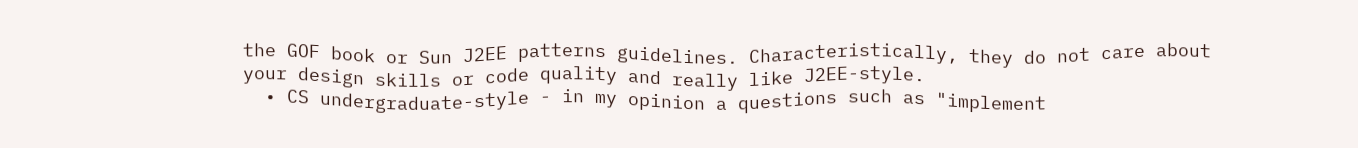the GOF book or Sun J2EE patterns guidelines. Characteristically, they do not care about your design skills or code quality and really like J2EE-style.
  • CS undergraduate-style - in my opinion a questions such as "implement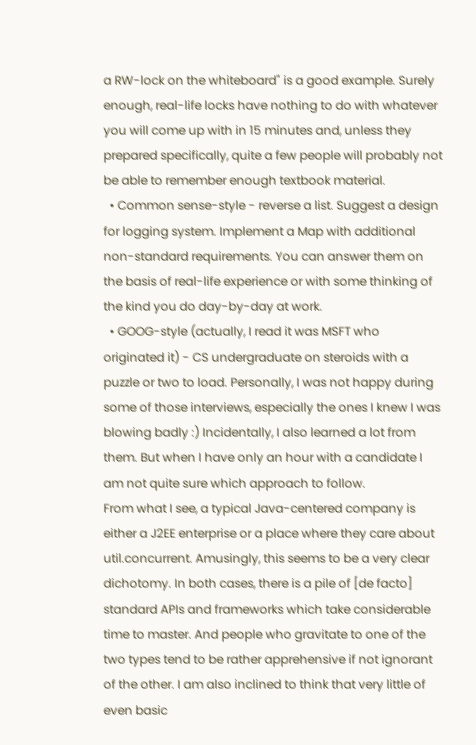a RW-lock on the whiteboard" is a good example. Surely enough, real-life locks have nothing to do with whatever you will come up with in 15 minutes and, unless they prepared specifically, quite a few people will probably not be able to remember enough textbook material.
  • Common sense-style - reverse a list. Suggest a design for logging system. Implement a Map with additional non-standard requirements. You can answer them on the basis of real-life experience or with some thinking of the kind you do day-by-day at work.
  • GOOG-style (actually, I read it was MSFT who originated it) - CS undergraduate on steroids with a puzzle or two to load. Personally, I was not happy during some of those interviews, especially the ones I knew I was blowing badly :) Incidentally, I also learned a lot from them. But when I have only an hour with a candidate I am not quite sure which approach to follow.
From what I see, a typical Java-centered company is either a J2EE enterprise or a place where they care about util.concurrent. Amusingly, this seems to be a very clear dichotomy. In both cases, there is a pile of [de facto] standard APIs and frameworks which take considerable time to master. And people who gravitate to one of the two types tend to be rather apprehensive if not ignorant of the other. I am also inclined to think that very little of even basic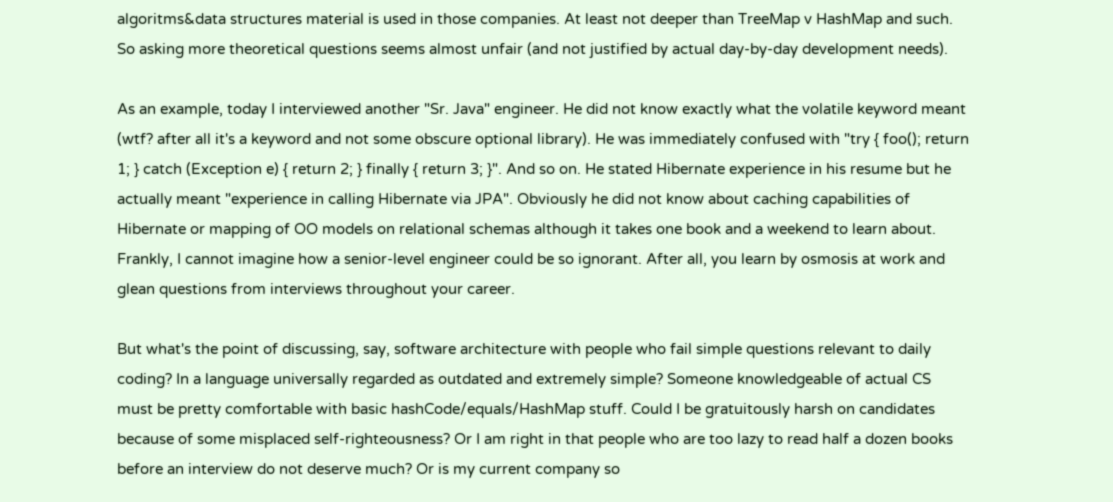algoritms&data structures material is used in those companies. At least not deeper than TreeMap v HashMap and such. So asking more theoretical questions seems almost unfair (and not justified by actual day-by-day development needs).

As an example, today I interviewed another "Sr. Java" engineer. He did not know exactly what the volatile keyword meant (wtf? after all it's a keyword and not some obscure optional library). He was immediately confused with "try { foo(); return 1; } catch (Exception e) { return 2; } finally { return 3; }". And so on. He stated Hibernate experience in his resume but he actually meant "experience in calling Hibernate via JPA". Obviously he did not know about caching capabilities of Hibernate or mapping of OO models on relational schemas although it takes one book and a weekend to learn about. Frankly, I cannot imagine how a senior-level engineer could be so ignorant. After all, you learn by osmosis at work and glean questions from interviews throughout your career.

But what's the point of discussing, say, software architecture with people who fail simple questions relevant to daily coding? In a language universally regarded as outdated and extremely simple? Someone knowledgeable of actual CS must be pretty comfortable with basic hashCode/equals/HashMap stuff. Could I be gratuitously harsh on candidates because of some misplaced self-righteousness? Or I am right in that people who are too lazy to read half a dozen books before an interview do not deserve much? Or is my current company so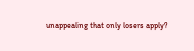unappealing that only losers apply?